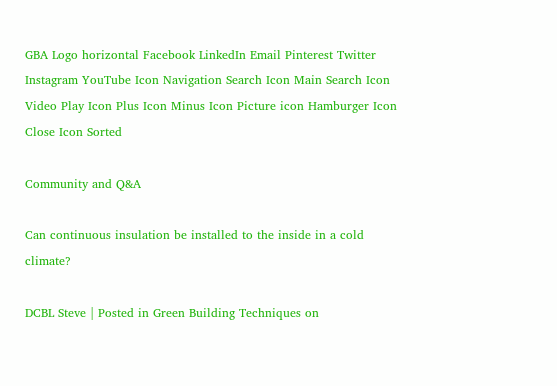GBA Logo horizontal Facebook LinkedIn Email Pinterest Twitter Instagram YouTube Icon Navigation Search Icon Main Search Icon Video Play Icon Plus Icon Minus Icon Picture icon Hamburger Icon Close Icon Sorted

Community and Q&A

Can continuous insulation be installed to the inside in a cold climate?

DCBL Steve | Posted in Green Building Techniques on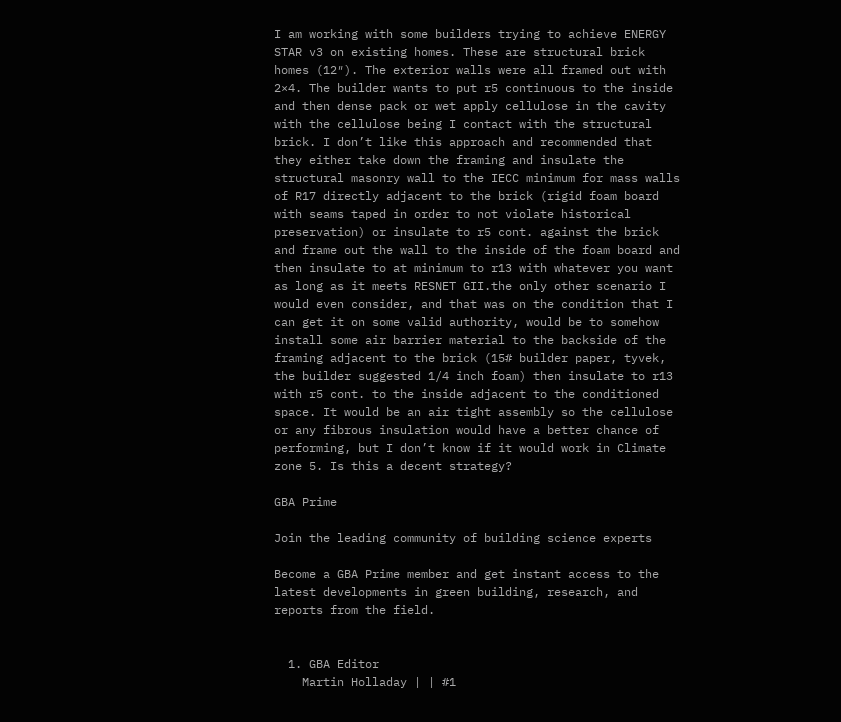I am working with some builders trying to achieve ENERGY STAR v3 on existing homes. These are structural brick homes (12″). The exterior walls were all framed out with 2×4. The builder wants to put r5 continuous to the inside and then dense pack or wet apply cellulose in the cavity with the cellulose being I contact with the structural brick. I don’t like this approach and recommended that they either take down the framing and insulate the structural masonry wall to the IECC minimum for mass walls of R17 directly adjacent to the brick (rigid foam board with seams taped in order to not violate historical preservation) or insulate to r5 cont. against the brick and frame out the wall to the inside of the foam board and then insulate to at minimum to r13 with whatever you want as long as it meets RESNET GII.the only other scenario I would even consider, and that was on the condition that I can get it on some valid authority, would be to somehow install some air barrier material to the backside of the framing adjacent to the brick (15# builder paper, tyvek, the builder suggested 1/4 inch foam) then insulate to r13 with r5 cont. to the inside adjacent to the conditioned space. It would be an air tight assembly so the cellulose or any fibrous insulation would have a better chance of performing, but I don’t know if it would work in Climate zone 5. Is this a decent strategy?

GBA Prime

Join the leading community of building science experts

Become a GBA Prime member and get instant access to the latest developments in green building, research, and reports from the field.


  1. GBA Editor
    Martin Holladay | | #1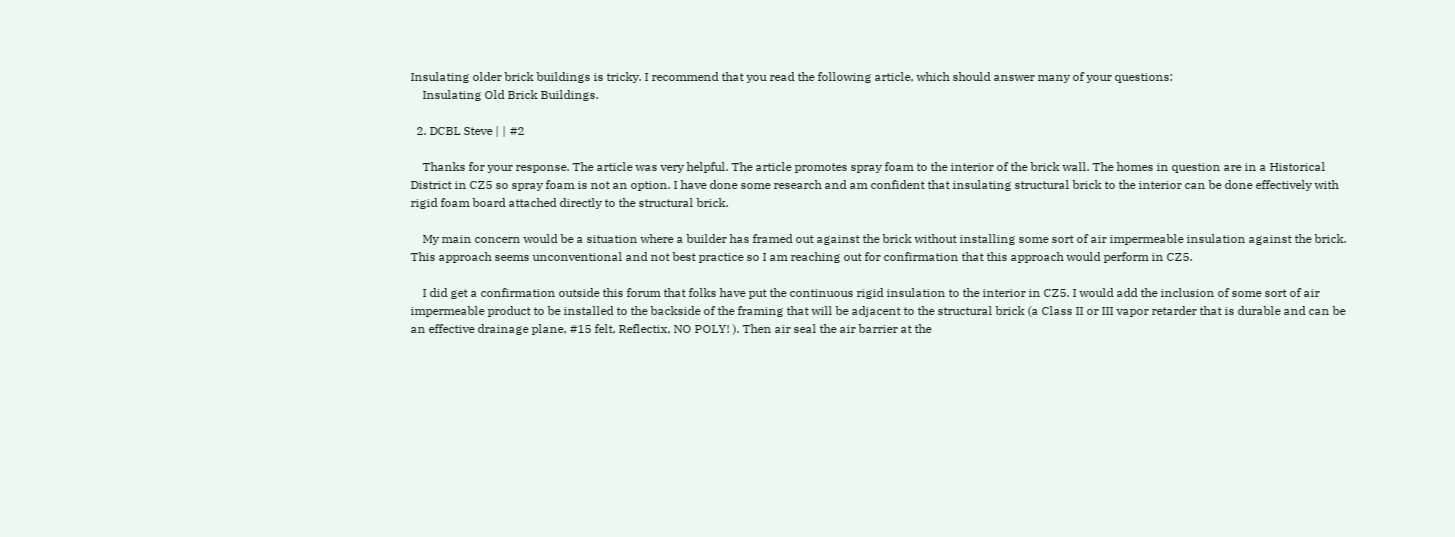Insulating older brick buildings is tricky. I recommend that you read the following article, which should answer many of your questions:
    Insulating Old Brick Buildings.

  2. DCBL Steve | | #2

    Thanks for your response. The article was very helpful. The article promotes spray foam to the interior of the brick wall. The homes in question are in a Historical District in CZ5 so spray foam is not an option. I have done some research and am confident that insulating structural brick to the interior can be done effectively with rigid foam board attached directly to the structural brick.

    My main concern would be a situation where a builder has framed out against the brick without installing some sort of air impermeable insulation against the brick. This approach seems unconventional and not best practice so I am reaching out for confirmation that this approach would perform in CZ5.

    I did get a confirmation outside this forum that folks have put the continuous rigid insulation to the interior in CZ5. I would add the inclusion of some sort of air impermeable product to be installed to the backside of the framing that will be adjacent to the structural brick (a Class II or III vapor retarder that is durable and can be an effective drainage plane, #15 felt, Reflectix, NO POLY! ). Then air seal the air barrier at the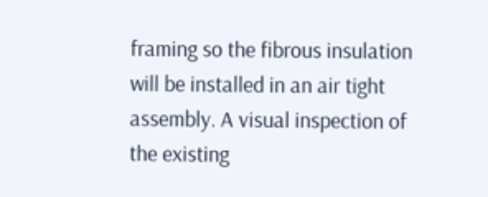framing so the fibrous insulation will be installed in an air tight assembly. A visual inspection of the existing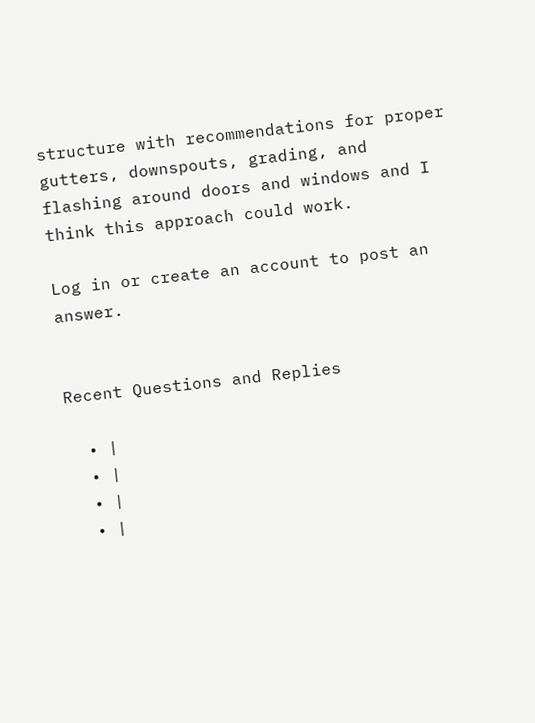structure with recommendations for proper gutters, downspouts, grading, and flashing around doors and windows and I think this approach could work.

Log in or create an account to post an answer.


Recent Questions and Replies

  • |
  • |
  • |
  • |